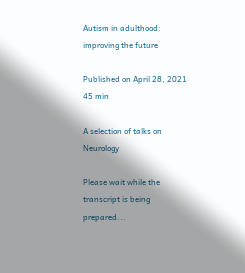Autism in adulthood: improving the future

Published on April 28, 2021   45 min

A selection of talks on Neurology

Please wait while the transcript is being prepared...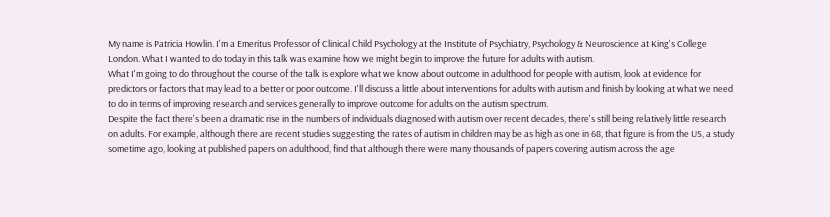My name is Patricia Howlin. I'm a Emeritus Professor of Clinical Child Psychology at the Institute of Psychiatry, Psychology & Neuroscience at King's College London. What I wanted to do today in this talk was examine how we might begin to improve the future for adults with autism.
What I'm going to do throughout the course of the talk is explore what we know about outcome in adulthood for people with autism, look at evidence for predictors or factors that may lead to a better or poor outcome. I'll discuss a little about interventions for adults with autism and finish by looking at what we need to do in terms of improving research and services generally to improve outcome for adults on the autism spectrum.
Despite the fact there's been a dramatic rise in the numbers of individuals diagnosed with autism over recent decades, there's still being relatively little research on adults. For example, although there are recent studies suggesting the rates of autism in children may be as high as one in 68, that figure is from the US, a study sometime ago, looking at published papers on adulthood, find that although there were many thousands of papers covering autism across the age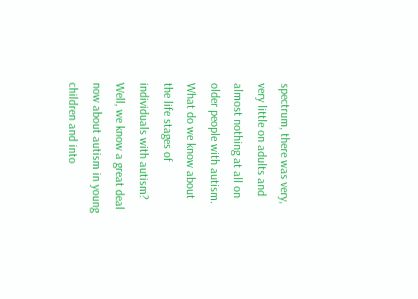spectrum, there was very, very little on adults and almost nothing at all on older people with autism.
What do we know about the life stages of individuals with autism? Well, we know a great deal now about autism in young children and into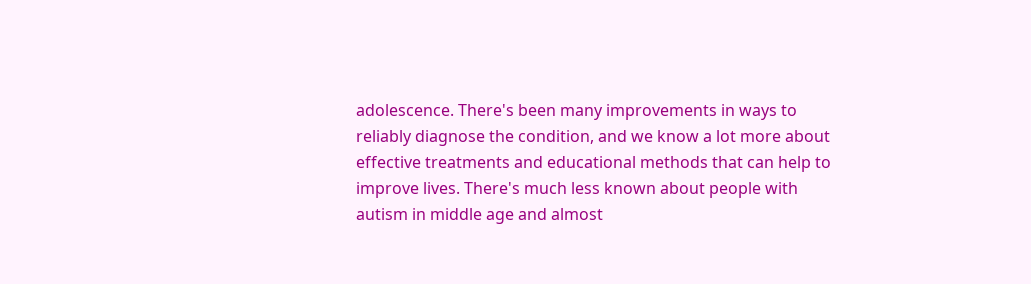adolescence. There's been many improvements in ways to reliably diagnose the condition, and we know a lot more about effective treatments and educational methods that can help to improve lives. There's much less known about people with autism in middle age and almost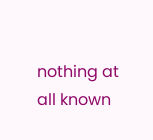nothing at all known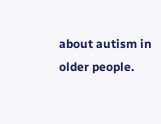about autism in older people.